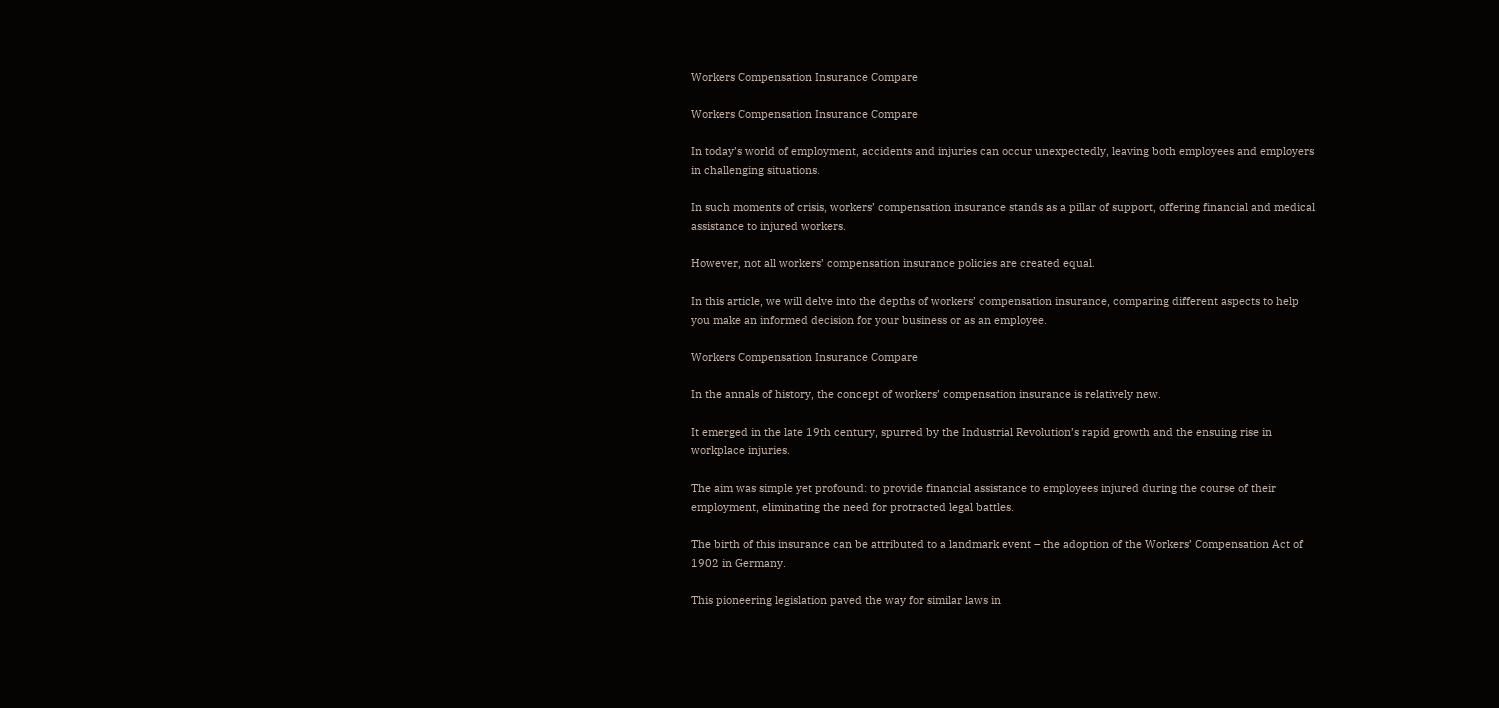Workers Compensation Insurance Compare

Workers Compensation Insurance Compare

In today’s world of employment, accidents and injuries can occur unexpectedly, leaving both employees and employers in challenging situations.

In such moments of crisis, workers’ compensation insurance stands as a pillar of support, offering financial and medical assistance to injured workers.

However, not all workers’ compensation insurance policies are created equal.

In this article, we will delve into the depths of workers’ compensation insurance, comparing different aspects to help you make an informed decision for your business or as an employee.

Workers Compensation Insurance Compare

In the annals of history, the concept of workers’ compensation insurance is relatively new.

It emerged in the late 19th century, spurred by the Industrial Revolution’s rapid growth and the ensuing rise in workplace injuries.

The aim was simple yet profound: to provide financial assistance to employees injured during the course of their employment, eliminating the need for protracted legal battles.

The birth of this insurance can be attributed to a landmark event – the adoption of the Workers’ Compensation Act of 1902 in Germany.

This pioneering legislation paved the way for similar laws in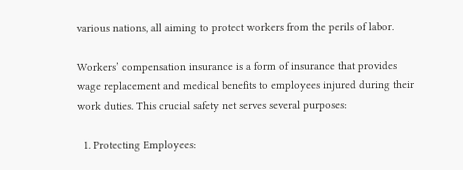various nations, all aiming to protect workers from the perils of labor.

Workers’ compensation insurance is a form of insurance that provides wage replacement and medical benefits to employees injured during their work duties. This crucial safety net serves several purposes:

  1. Protecting Employees: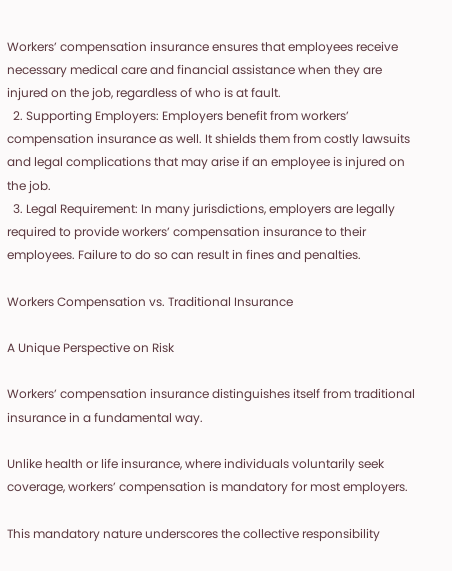Workers’ compensation insurance ensures that employees receive necessary medical care and financial assistance when they are injured on the job, regardless of who is at fault.
  2. Supporting Employers: Employers benefit from workers’ compensation insurance as well. It shields them from costly lawsuits and legal complications that may arise if an employee is injured on the job.
  3. Legal Requirement: In many jurisdictions, employers are legally required to provide workers’ compensation insurance to their employees. Failure to do so can result in fines and penalties.

Workers Compensation vs. Traditional Insurance

A Unique Perspective on Risk

Workers’ compensation insurance distinguishes itself from traditional insurance in a fundamental way.

Unlike health or life insurance, where individuals voluntarily seek coverage, workers’ compensation is mandatory for most employers.

This mandatory nature underscores the collective responsibility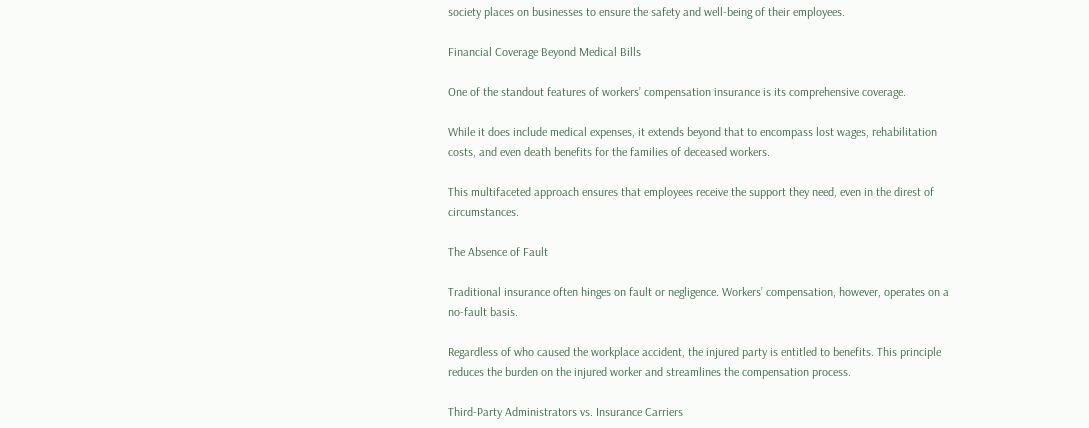society places on businesses to ensure the safety and well-being of their employees.

Financial Coverage Beyond Medical Bills

One of the standout features of workers’ compensation insurance is its comprehensive coverage.

While it does include medical expenses, it extends beyond that to encompass lost wages, rehabilitation costs, and even death benefits for the families of deceased workers.

This multifaceted approach ensures that employees receive the support they need, even in the direst of circumstances.

The Absence of Fault

Traditional insurance often hinges on fault or negligence. Workers’ compensation, however, operates on a no-fault basis.

Regardless of who caused the workplace accident, the injured party is entitled to benefits. This principle reduces the burden on the injured worker and streamlines the compensation process.

Third-Party Administrators vs. Insurance Carriers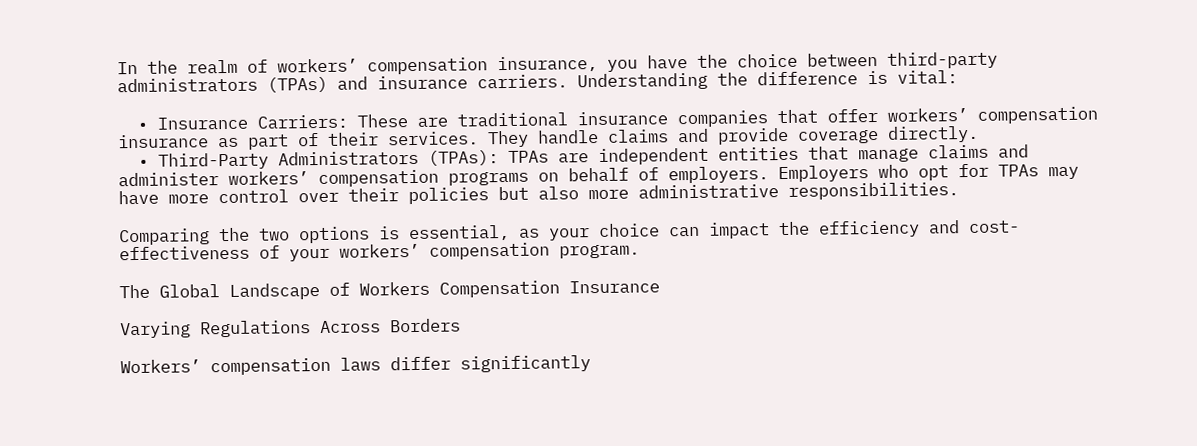In the realm of workers’ compensation insurance, you have the choice between third-party administrators (TPAs) and insurance carriers. Understanding the difference is vital:

  • Insurance Carriers: These are traditional insurance companies that offer workers’ compensation insurance as part of their services. They handle claims and provide coverage directly.
  • Third-Party Administrators (TPAs): TPAs are independent entities that manage claims and administer workers’ compensation programs on behalf of employers. Employers who opt for TPAs may have more control over their policies but also more administrative responsibilities.

Comparing the two options is essential, as your choice can impact the efficiency and cost-effectiveness of your workers’ compensation program.

The Global Landscape of Workers Compensation Insurance

Varying Regulations Across Borders

Workers’ compensation laws differ significantly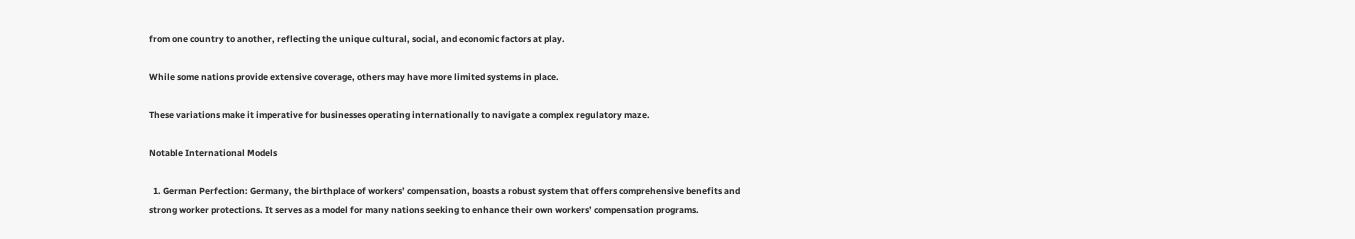from one country to another, reflecting the unique cultural, social, and economic factors at play.

While some nations provide extensive coverage, others may have more limited systems in place.

These variations make it imperative for businesses operating internationally to navigate a complex regulatory maze.

Notable International Models

  1. German Perfection: Germany, the birthplace of workers’ compensation, boasts a robust system that offers comprehensive benefits and strong worker protections. It serves as a model for many nations seeking to enhance their own workers’ compensation programs.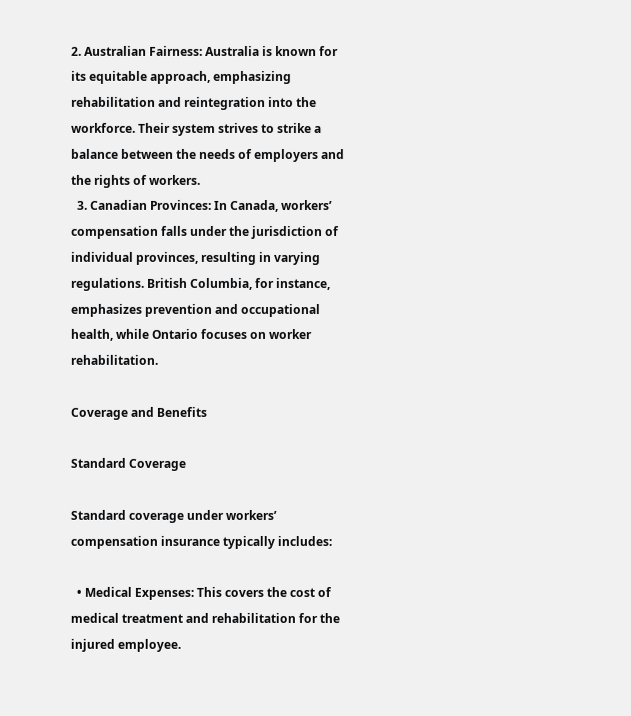2. Australian Fairness: Australia is known for its equitable approach, emphasizing rehabilitation and reintegration into the workforce. Their system strives to strike a balance between the needs of employers and the rights of workers.
  3. Canadian Provinces: In Canada, workers’ compensation falls under the jurisdiction of individual provinces, resulting in varying regulations. British Columbia, for instance, emphasizes prevention and occupational health, while Ontario focuses on worker rehabilitation.

Coverage and Benefits

Standard Coverage

Standard coverage under workers’ compensation insurance typically includes:

  • Medical Expenses: This covers the cost of medical treatment and rehabilitation for the injured employee.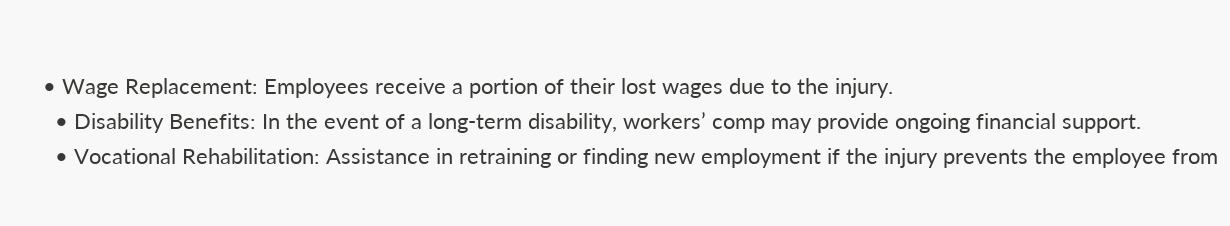• Wage Replacement: Employees receive a portion of their lost wages due to the injury.
  • Disability Benefits: In the event of a long-term disability, workers’ comp may provide ongoing financial support.
  • Vocational Rehabilitation: Assistance in retraining or finding new employment if the injury prevents the employee from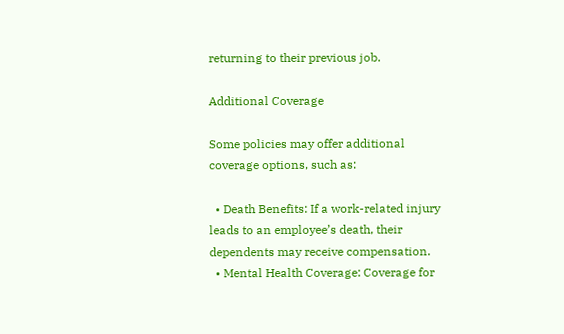returning to their previous job.

Additional Coverage

Some policies may offer additional coverage options, such as:

  • Death Benefits: If a work-related injury leads to an employee’s death, their dependents may receive compensation.
  • Mental Health Coverage: Coverage for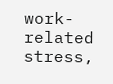work-related stress,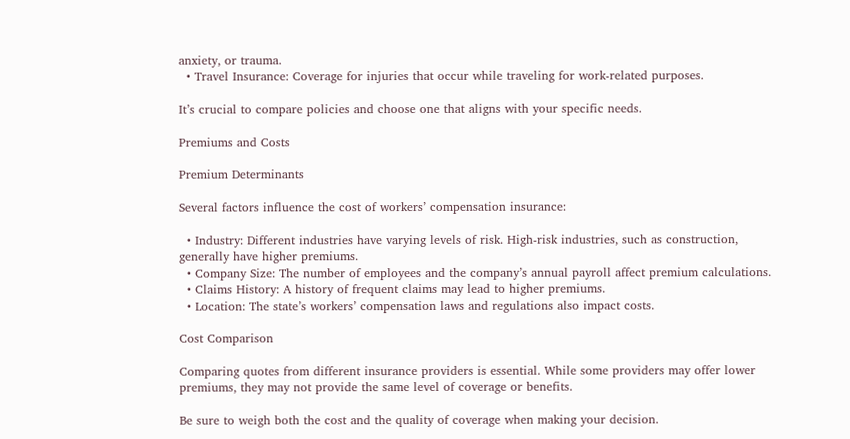anxiety, or trauma.
  • Travel Insurance: Coverage for injuries that occur while traveling for work-related purposes.

It’s crucial to compare policies and choose one that aligns with your specific needs.

Premiums and Costs

Premium Determinants

Several factors influence the cost of workers’ compensation insurance:

  • Industry: Different industries have varying levels of risk. High-risk industries, such as construction, generally have higher premiums.
  • Company Size: The number of employees and the company’s annual payroll affect premium calculations.
  • Claims History: A history of frequent claims may lead to higher premiums.
  • Location: The state’s workers’ compensation laws and regulations also impact costs.

Cost Comparison

Comparing quotes from different insurance providers is essential. While some providers may offer lower premiums, they may not provide the same level of coverage or benefits.

Be sure to weigh both the cost and the quality of coverage when making your decision.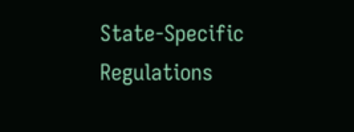State-Specific Regulations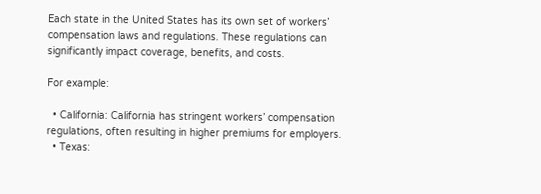Each state in the United States has its own set of workers’ compensation laws and regulations. These regulations can significantly impact coverage, benefits, and costs.

For example:

  • California: California has stringent workers’ compensation regulations, often resulting in higher premiums for employers.
  • Texas: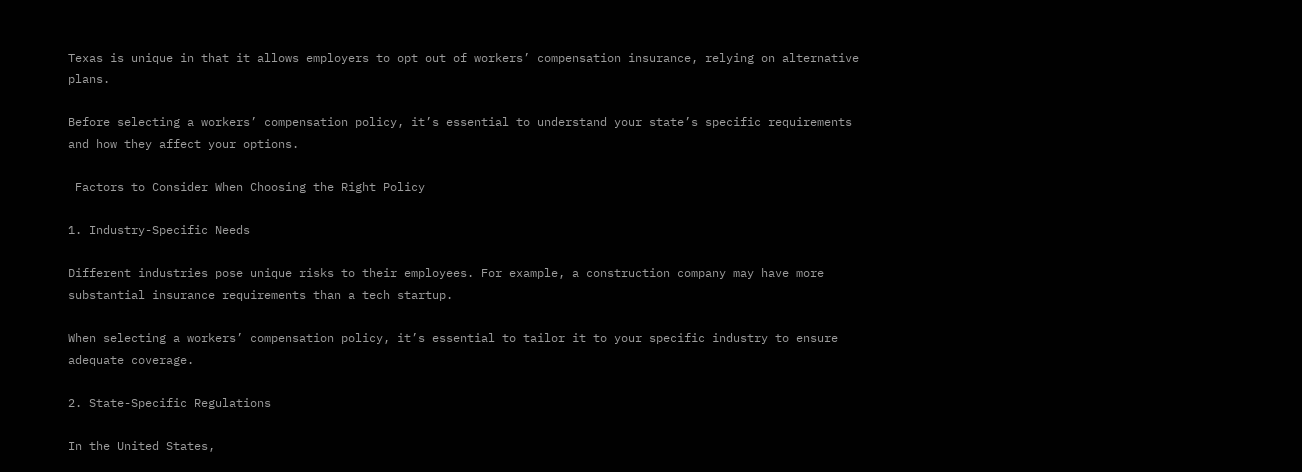Texas is unique in that it allows employers to opt out of workers’ compensation insurance, relying on alternative plans.

Before selecting a workers’ compensation policy, it’s essential to understand your state’s specific requirements and how they affect your options.

 Factors to Consider When Choosing the Right Policy

1. Industry-Specific Needs

Different industries pose unique risks to their employees. For example, a construction company may have more substantial insurance requirements than a tech startup.

When selecting a workers’ compensation policy, it’s essential to tailor it to your specific industry to ensure adequate coverage.

2. State-Specific Regulations

In the United States,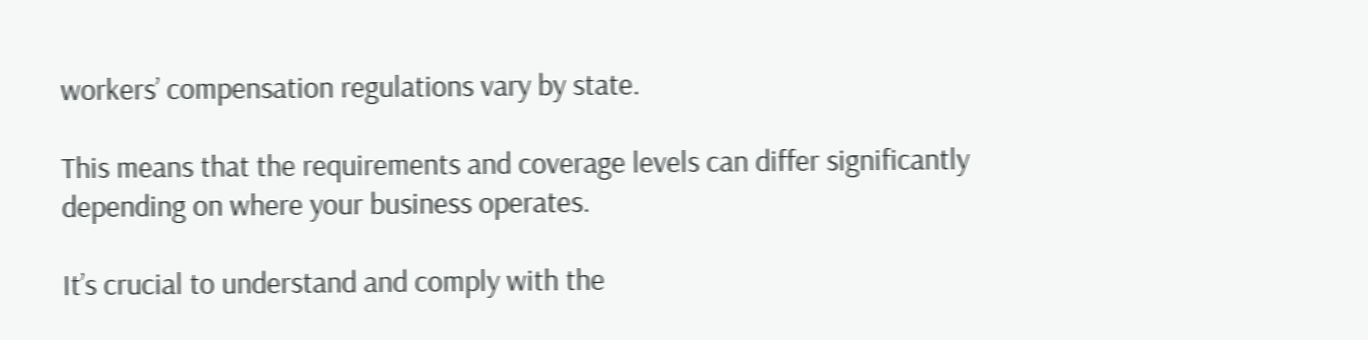workers’ compensation regulations vary by state.

This means that the requirements and coverage levels can differ significantly depending on where your business operates.

It’s crucial to understand and comply with the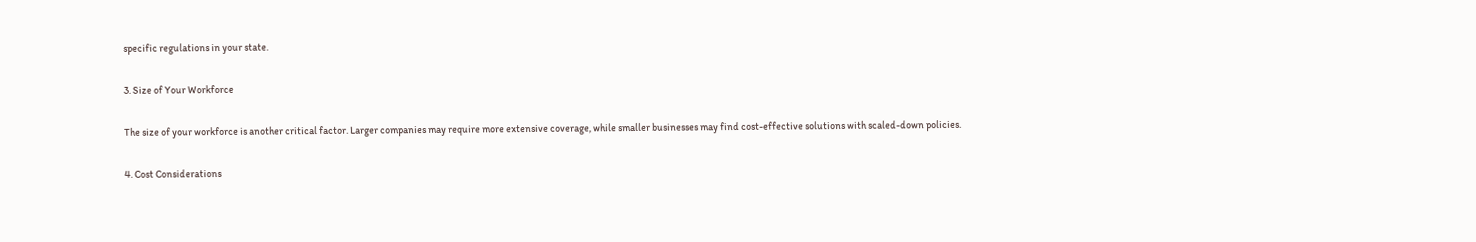specific regulations in your state.

3. Size of Your Workforce

The size of your workforce is another critical factor. Larger companies may require more extensive coverage, while smaller businesses may find cost-effective solutions with scaled-down policies.

4. Cost Considerations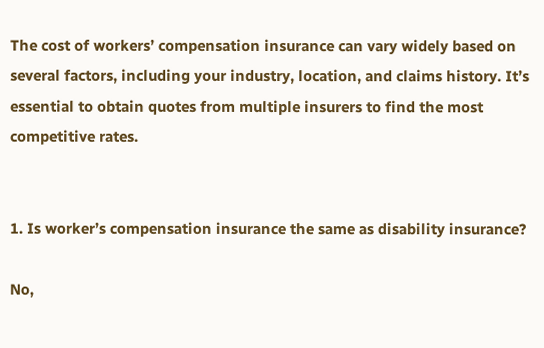The cost of workers’ compensation insurance can vary widely based on several factors, including your industry, location, and claims history. It’s essential to obtain quotes from multiple insurers to find the most competitive rates.


1. Is worker’s compensation insurance the same as disability insurance?

No,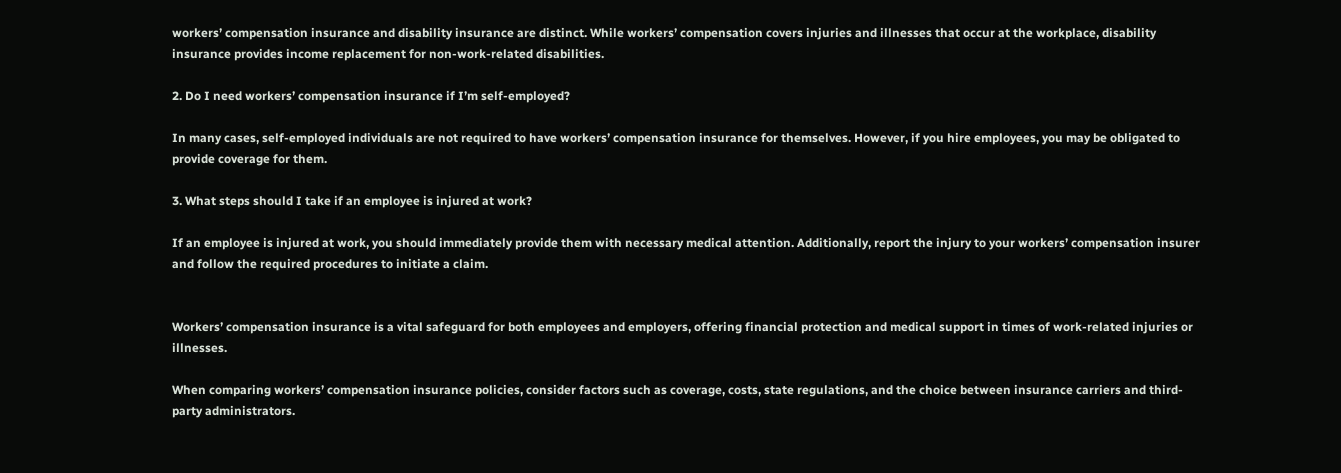workers’ compensation insurance and disability insurance are distinct. While workers’ compensation covers injuries and illnesses that occur at the workplace, disability insurance provides income replacement for non-work-related disabilities.

2. Do I need workers’ compensation insurance if I’m self-employed?

In many cases, self-employed individuals are not required to have workers’ compensation insurance for themselves. However, if you hire employees, you may be obligated to provide coverage for them.

3. What steps should I take if an employee is injured at work?

If an employee is injured at work, you should immediately provide them with necessary medical attention. Additionally, report the injury to your workers’ compensation insurer and follow the required procedures to initiate a claim.


Workers’ compensation insurance is a vital safeguard for both employees and employers, offering financial protection and medical support in times of work-related injuries or illnesses.

When comparing workers’ compensation insurance policies, consider factors such as coverage, costs, state regulations, and the choice between insurance carriers and third-party administrators.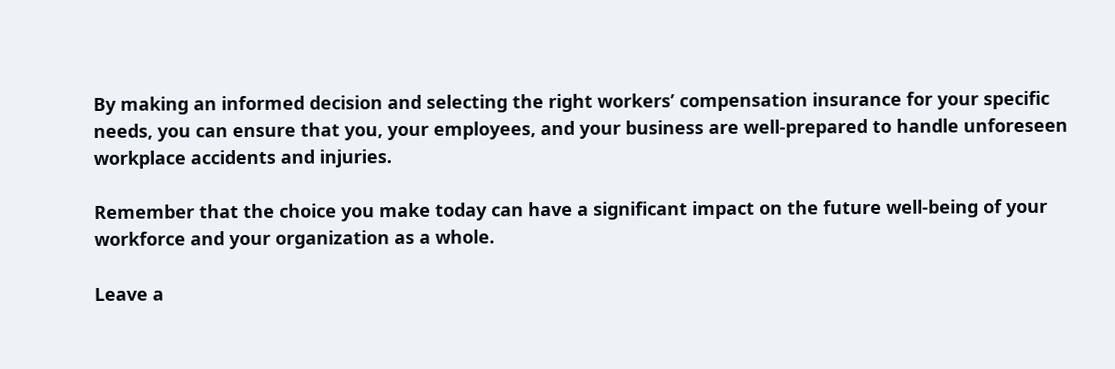By making an informed decision and selecting the right workers’ compensation insurance for your specific needs, you can ensure that you, your employees, and your business are well-prepared to handle unforeseen workplace accidents and injuries.

Remember that the choice you make today can have a significant impact on the future well-being of your workforce and your organization as a whole.

Leave a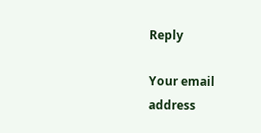Reply

Your email address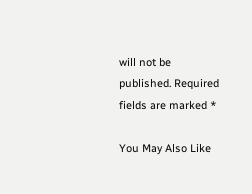will not be published. Required fields are marked *

You May Also Like